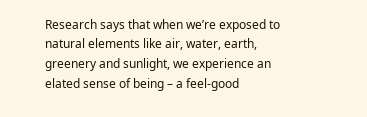Research says that when we’re exposed to natural elements like air, water, earth, greenery and sunlight, we experience an elated sense of being – a feel-good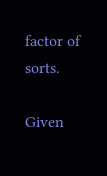factor of sorts.

Given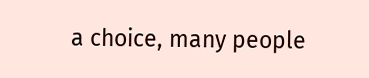a choice, many people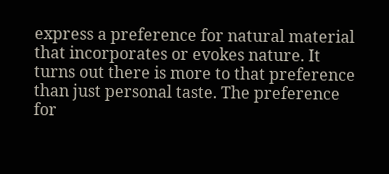express a preference for natural material that incorporates or evokes nature. It turns out there is more to that preference than just personal taste. The preference for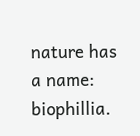nature has a name: biophillia.